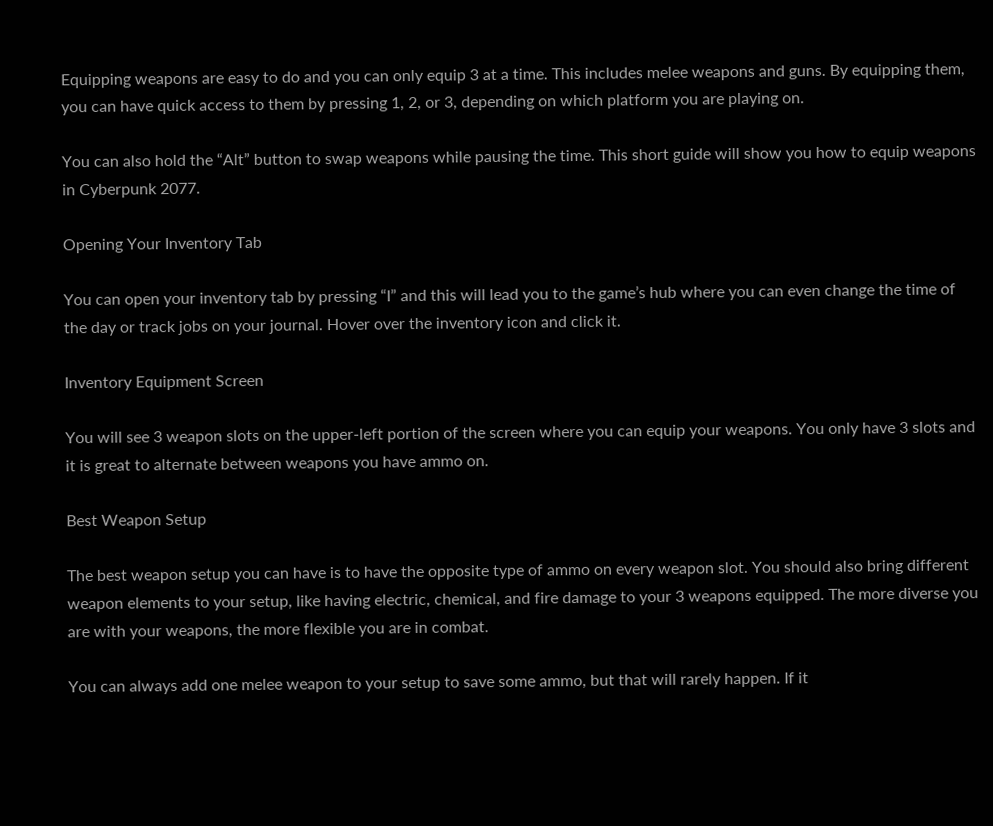Equipping weapons are easy to do and you can only equip 3 at a time. This includes melee weapons and guns. By equipping them, you can have quick access to them by pressing 1, 2, or 3, depending on which platform you are playing on.

You can also hold the “Alt” button to swap weapons while pausing the time. This short guide will show you how to equip weapons in Cyberpunk 2077.

Opening Your Inventory Tab

You can open your inventory tab by pressing “I” and this will lead you to the game’s hub where you can even change the time of the day or track jobs on your journal. Hover over the inventory icon and click it.

Inventory Equipment Screen

You will see 3 weapon slots on the upper-left portion of the screen where you can equip your weapons. You only have 3 slots and it is great to alternate between weapons you have ammo on.

Best Weapon Setup

The best weapon setup you can have is to have the opposite type of ammo on every weapon slot. You should also bring different weapon elements to your setup, like having electric, chemical, and fire damage to your 3 weapons equipped. The more diverse you are with your weapons, the more flexible you are in combat.

You can always add one melee weapon to your setup to save some ammo, but that will rarely happen. If it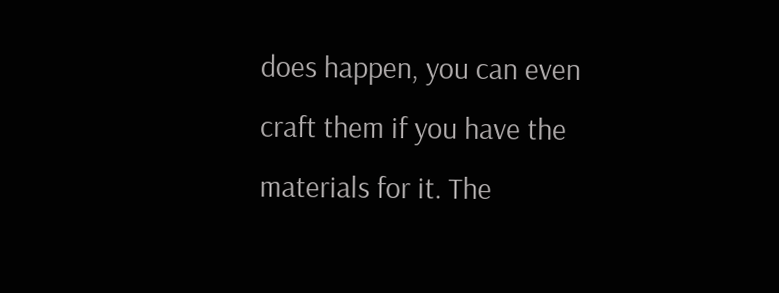does happen, you can even craft them if you have the materials for it. The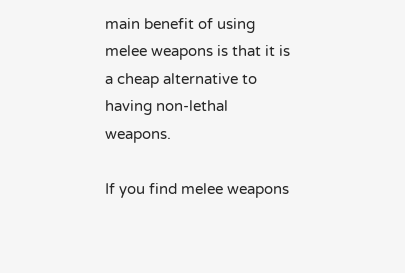main benefit of using melee weapons is that it is a cheap alternative to having non-lethal weapons.

If you find melee weapons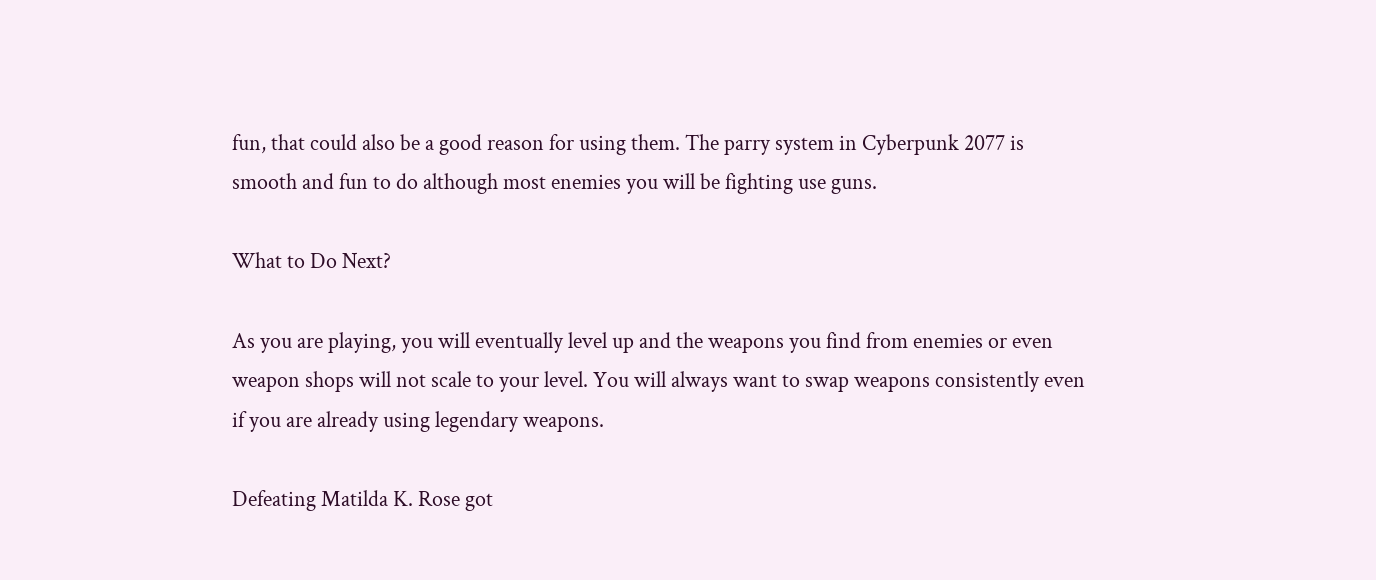fun, that could also be a good reason for using them. The parry system in Cyberpunk 2077 is smooth and fun to do although most enemies you will be fighting use guns.

What to Do Next?

As you are playing, you will eventually level up and the weapons you find from enemies or even weapon shops will not scale to your level. You will always want to swap weapons consistently even if you are already using legendary weapons.

Defeating Matilda K. Rose got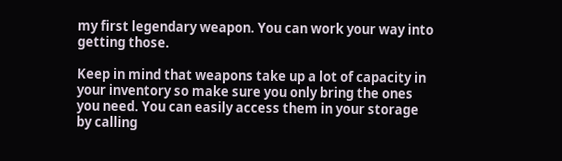my first legendary weapon. You can work your way into getting those.

Keep in mind that weapons take up a lot of capacity in your inventory so make sure you only bring the ones you need. You can easily access them in your storage by calling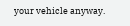your vehicle anyway.